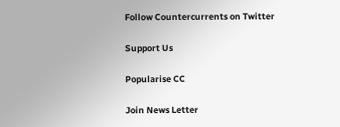Follow Countercurrents on Twitter

Support Us

Popularise CC

Join News Letter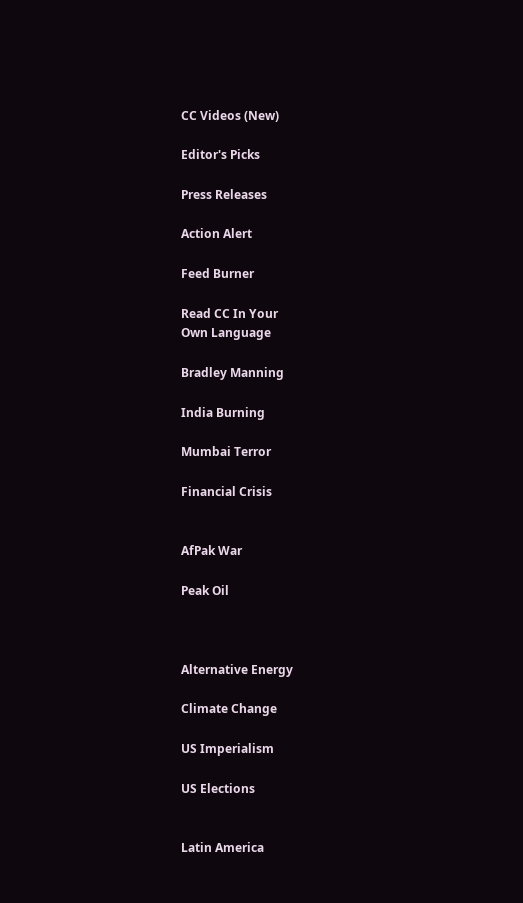CC Videos (New)

Editor's Picks

Press Releases

Action Alert

Feed Burner

Read CC In Your
Own Language

Bradley Manning

India Burning

Mumbai Terror

Financial Crisis


AfPak War

Peak Oil



Alternative Energy

Climate Change

US Imperialism

US Elections


Latin America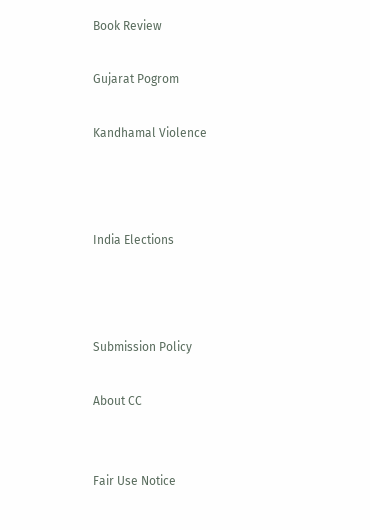Book Review

Gujarat Pogrom

Kandhamal Violence



India Elections



Submission Policy

About CC


Fair Use Notice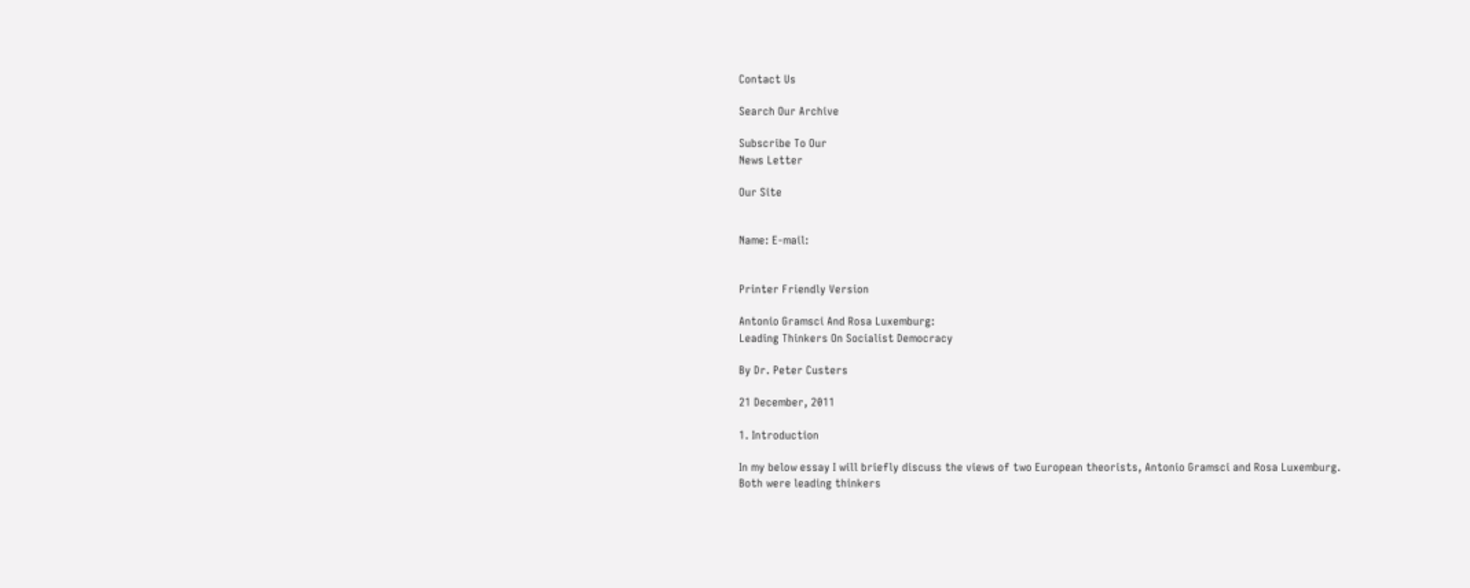Contact Us

Search Our Archive

Subscribe To Our
News Letter

Our Site


Name: E-mail:


Printer Friendly Version

Antonio Gramsci And Rosa Luxemburg:
Leading Thinkers On Socialist Democracy

By Dr. Peter Custers

21 December, 2011

1. Introduction

In my below essay I will briefly discuss the views of two European theorists, Antonio Gramsci and Rosa Luxemburg. Both were leading thinkers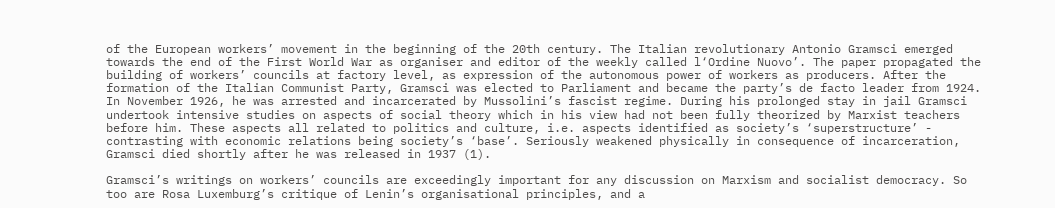of the European workers’ movement in the beginning of the 20th century. The Italian revolutionary Antonio Gramsci emerged towards the end of the First World War as organiser and editor of the weekly called l‘Ordine Nuovo’. The paper propagated the building of workers’ councils at factory level, as expression of the autonomous power of workers as producers. After the formation of the Italian Communist Party, Gramsci was elected to Parliament and became the party’s de facto leader from 1924. In November 1926, he was arrested and incarcerated by Mussolini’s fascist regime. During his prolonged stay in jail Gramsci undertook intensive studies on aspects of social theory which in his view had not been fully theorized by Marxist teachers before him. These aspects all related to politics and culture, i.e. aspects identified as society’s ‘superstructure’ - contrasting with economic relations being society’s ‘base’. Seriously weakened physically in consequence of incarceration, Gramsci died shortly after he was released in 1937 (1).

Gramsci’s writings on workers’ councils are exceedingly important for any discussion on Marxism and socialist democracy. So too are Rosa Luxemburg’s critique of Lenin’s organisational principles, and a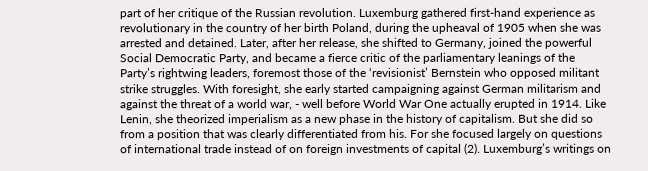part of her critique of the Russian revolution. Luxemburg gathered first-hand experience as revolutionary in the country of her birth Poland, during the upheaval of 1905 when she was arrested and detained. Later, after her release, she shifted to Germany, joined the powerful Social Democratic Party, and became a fierce critic of the parliamentary leanings of the Party’s rightwing leaders, foremost those of the ‘revisionist’ Bernstein who opposed militant strike struggles. With foresight, she early started campaigning against German militarism and against the threat of a world war, - well before World War One actually erupted in 1914. Like Lenin, she theorized imperialism as a new phase in the history of capitalism. But she did so from a position that was clearly differentiated from his. For she focused largely on questions of international trade instead of on foreign investments of capital (2). Luxemburg’s writings on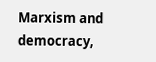Marxism and democracy,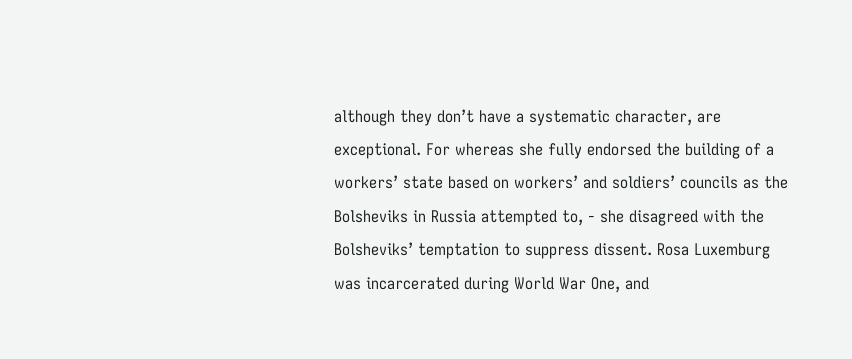although they don’t have a systematic character, are exceptional. For whereas she fully endorsed the building of a workers’ state based on workers’ and soldiers’ councils as the Bolsheviks in Russia attempted to, - she disagreed with the Bolsheviks’ temptation to suppress dissent. Rosa Luxemburg was incarcerated during World War One, and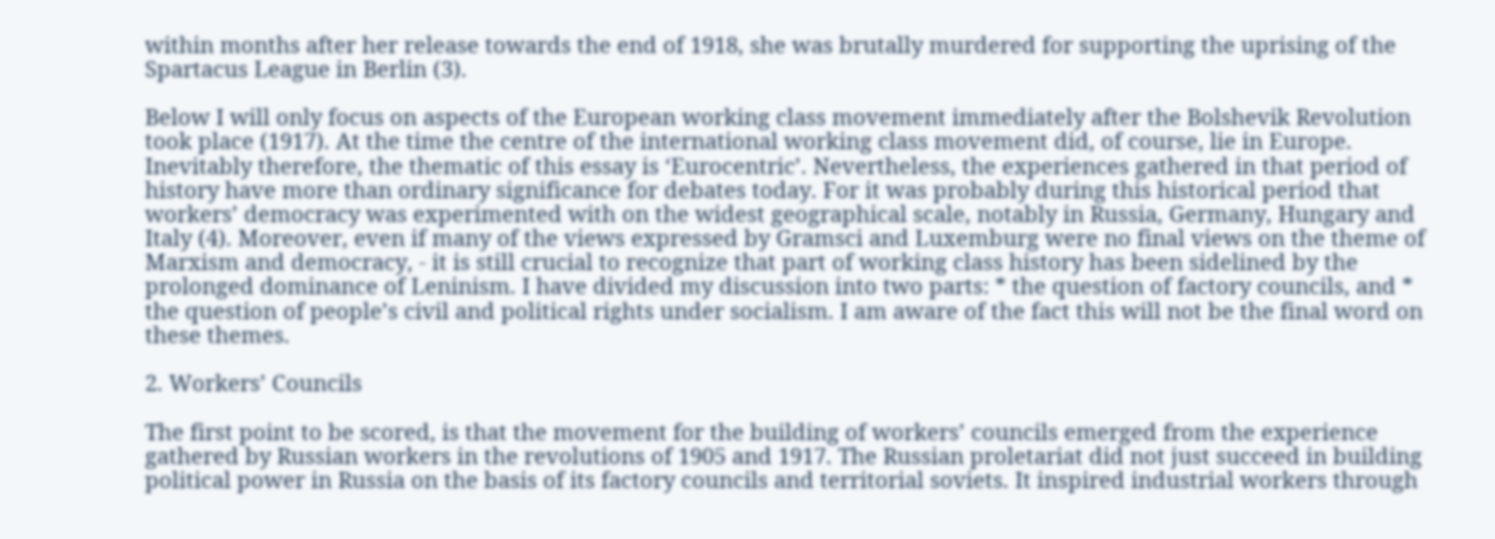within months after her release towards the end of 1918, she was brutally murdered for supporting the uprising of the Spartacus League in Berlin (3).

Below I will only focus on aspects of the European working class movement immediately after the Bolshevik Revolution took place (1917). At the time the centre of the international working class movement did, of course, lie in Europe. Inevitably therefore, the thematic of this essay is ‘Eurocentric’. Nevertheless, the experiences gathered in that period of history have more than ordinary significance for debates today. For it was probably during this historical period that workers’ democracy was experimented with on the widest geographical scale, notably in Russia, Germany, Hungary and Italy (4). Moreover, even if many of the views expressed by Gramsci and Luxemburg were no final views on the theme of Marxism and democracy, - it is still crucial to recognize that part of working class history has been sidelined by the prolonged dominance of Leninism. I have divided my discussion into two parts: * the question of factory councils, and * the question of people’s civil and political rights under socialism. I am aware of the fact this will not be the final word on these themes.

2. Workers’ Councils

The first point to be scored, is that the movement for the building of workers’ councils emerged from the experience gathered by Russian workers in the revolutions of 1905 and 1917. The Russian proletariat did not just succeed in building political power in Russia on the basis of its factory councils and territorial soviets. It inspired industrial workers through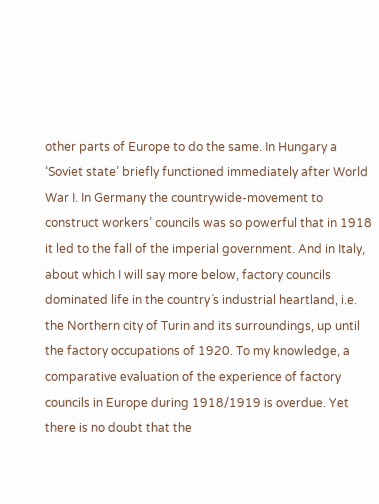other parts of Europe to do the same. In Hungary a ‘Soviet state’ briefly functioned immediately after World War I. In Germany the countrywide-movement to construct workers’ councils was so powerful that in 1918 it led to the fall of the imperial government. And in Italy, about which I will say more below, factory councils dominated life in the country´s industrial heartland, i.e. the Northern city of Turin and its surroundings, up until the factory occupations of 1920. To my knowledge, a comparative evaluation of the experience of factory councils in Europe during 1918/1919 is overdue. Yet there is no doubt that the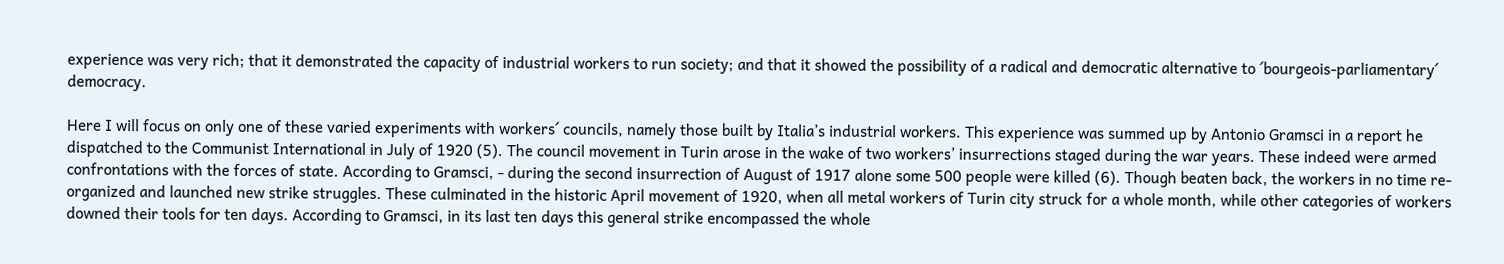experience was very rich; that it demonstrated the capacity of industrial workers to run society; and that it showed the possibility of a radical and democratic alternative to ´bourgeois-parliamentary´ democracy.

Here I will focus on only one of these varied experiments with workers´ councils, namely those built by Italia’s industrial workers. This experience was summed up by Antonio Gramsci in a report he dispatched to the Communist International in July of 1920 (5). The council movement in Turin arose in the wake of two workers’ insurrections staged during the war years. These indeed were armed confrontations with the forces of state. According to Gramsci, - during the second insurrection of August of 1917 alone some 500 people were killed (6). Though beaten back, the workers in no time re-organized and launched new strike struggles. These culminated in the historic April movement of 1920, when all metal workers of Turin city struck for a whole month, while other categories of workers downed their tools for ten days. According to Gramsci, in its last ten days this general strike encompassed the whole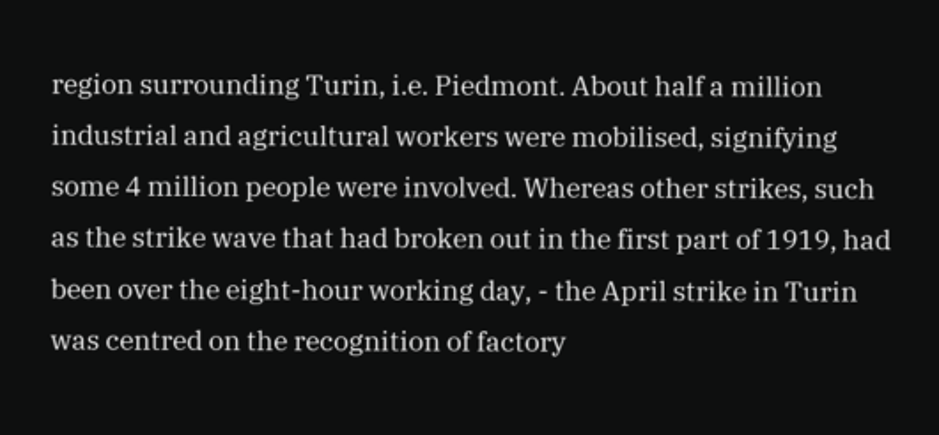region surrounding Turin, i.e. Piedmont. About half a million industrial and agricultural workers were mobilised, signifying some 4 million people were involved. Whereas other strikes, such as the strike wave that had broken out in the first part of 1919, had been over the eight-hour working day, - the April strike in Turin was centred on the recognition of factory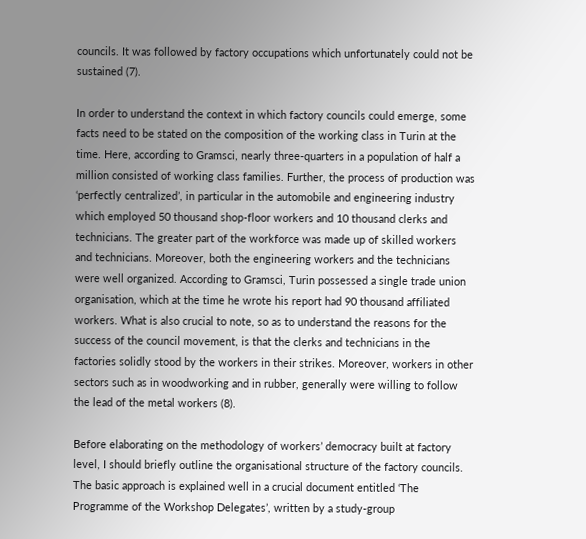councils. It was followed by factory occupations which unfortunately could not be sustained (7).

In order to understand the context in which factory councils could emerge, some facts need to be stated on the composition of the working class in Turin at the time. Here, according to Gramsci, nearly three-quarters in a population of half a million consisted of working class families. Further, the process of production was ‘perfectly centralized’, in particular in the automobile and engineering industry which employed 50 thousand shop-floor workers and 10 thousand clerks and technicians. The greater part of the workforce was made up of skilled workers and technicians. Moreover, both the engineering workers and the technicians were well organized. According to Gramsci, Turin possessed a single trade union organisation, which at the time he wrote his report had 90 thousand affiliated workers. What is also crucial to note, so as to understand the reasons for the success of the council movement, is that the clerks and technicians in the factories solidly stood by the workers in their strikes. Moreover, workers in other sectors such as in woodworking and in rubber, generally were willing to follow the lead of the metal workers (8).

Before elaborating on the methodology of workers’ democracy built at factory level, I should briefly outline the organisational structure of the factory councils. The basic approach is explained well in a crucial document entitled ‘The Programme of the Workshop Delegates’, written by a study-group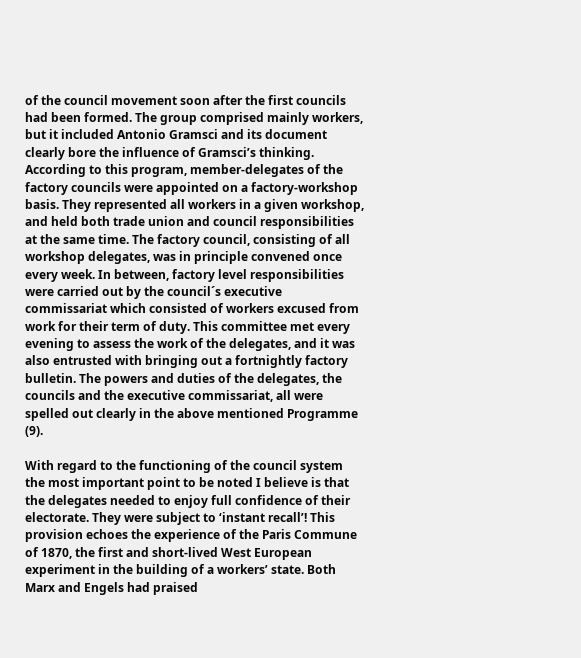of the council movement soon after the first councils had been formed. The group comprised mainly workers, but it included Antonio Gramsci and its document clearly bore the influence of Gramsci’s thinking. According to this program, member-delegates of the factory councils were appointed on a factory-workshop basis. They represented all workers in a given workshop, and held both trade union and council responsibilities at the same time. The factory council, consisting of all workshop delegates, was in principle convened once every week. In between, factory level responsibilities were carried out by the council´s executive commissariat which consisted of workers excused from work for their term of duty. This committee met every evening to assess the work of the delegates, and it was also entrusted with bringing out a fortnightly factory bulletin. The powers and duties of the delegates, the councils and the executive commissariat, all were spelled out clearly in the above mentioned Programme (9).

With regard to the functioning of the council system the most important point to be noted I believe is that the delegates needed to enjoy full confidence of their electorate. They were subject to ‘instant recall’! This provision echoes the experience of the Paris Commune of 1870, the first and short-lived West European experiment in the building of a workers’ state. Both Marx and Engels had praised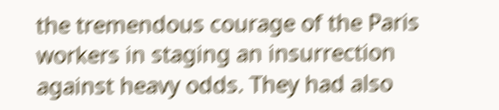the tremendous courage of the Paris workers in staging an insurrection against heavy odds. They had also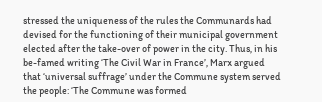stressed the uniqueness of the rules the Communards had devised for the functioning of their municipal government elected after the take-over of power in the city. Thus, in his be-famed writing ‘The Civil War in France’, Marx argued that ‘universal suffrage’ under the Commune system served the people: ‘The Commune was formed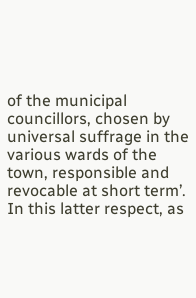of the municipal councillors, chosen by universal suffrage in the various wards of the town, responsible and revocable at short term’. In this latter respect, as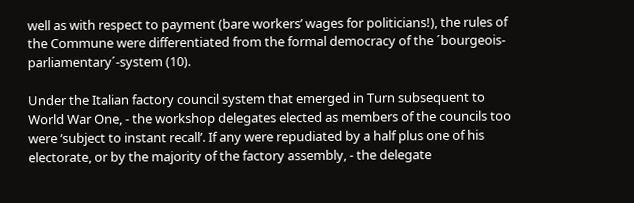well as with respect to payment (bare workers’ wages for politicians!), the rules of the Commune were differentiated from the formal democracy of the ´bourgeois-parliamentary´-system (10).

Under the Italian factory council system that emerged in Turn subsequent to World War One, - the workshop delegates elected as members of the councils too were ‘subject to instant recall’. If any were repudiated by a half plus one of his electorate, or by the majority of the factory assembly, - the delegate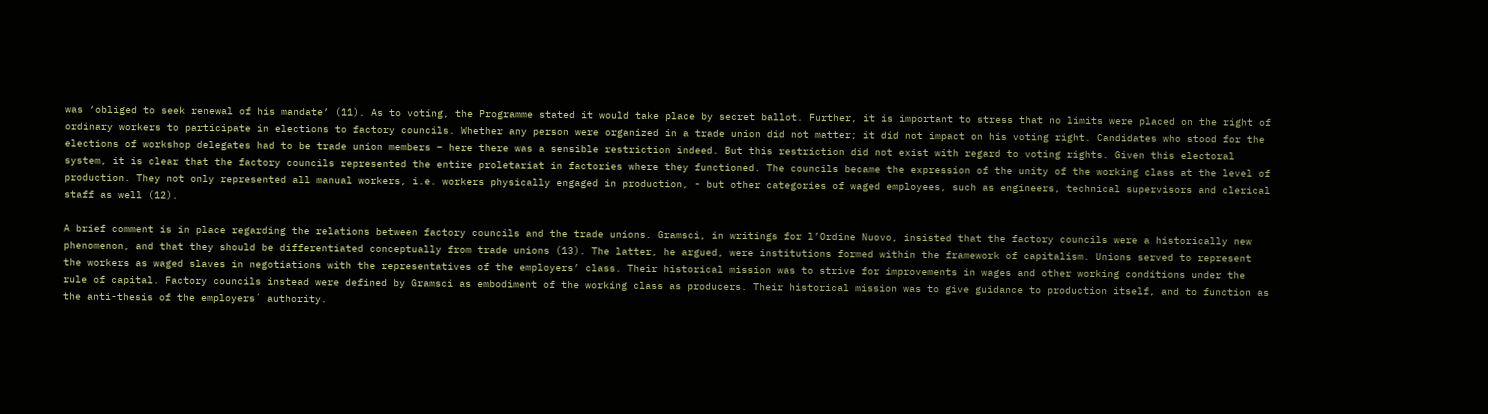was ‘obliged to seek renewal of his mandate’ (11). As to voting, the Programme stated it would take place by secret ballot. Further, it is important to stress that no limits were placed on the right of ordinary workers to participate in elections to factory councils. Whether any person were organized in a trade union did not matter; it did not impact on his voting right. Candidates who stood for the elections of workshop delegates had to be trade union members – here there was a sensible restriction indeed. But this restriction did not exist with regard to voting rights. Given this electoral system, it is clear that the factory councils represented the entire proletariat in factories where they functioned. The councils became the expression of the unity of the working class at the level of production. They not only represented all manual workers, i.e. workers physically engaged in production, - but other categories of waged employees, such as engineers, technical supervisors and clerical staff as well (12).

A brief comment is in place regarding the relations between factory councils and the trade unions. Gramsci, in writings for l’Ordine Nuovo, insisted that the factory councils were a historically new phenomenon, and that they should be differentiated conceptually from trade unions (13). The latter, he argued, were institutions formed within the framework of capitalism. Unions served to represent the workers as waged slaves in negotiations with the representatives of the employers’ class. Their historical mission was to strive for improvements in wages and other working conditions under the rule of capital. Factory councils instead were defined by Gramsci as embodiment of the working class as producers. Their historical mission was to give guidance to production itself, and to function as the anti-thesis of the employers´ authority.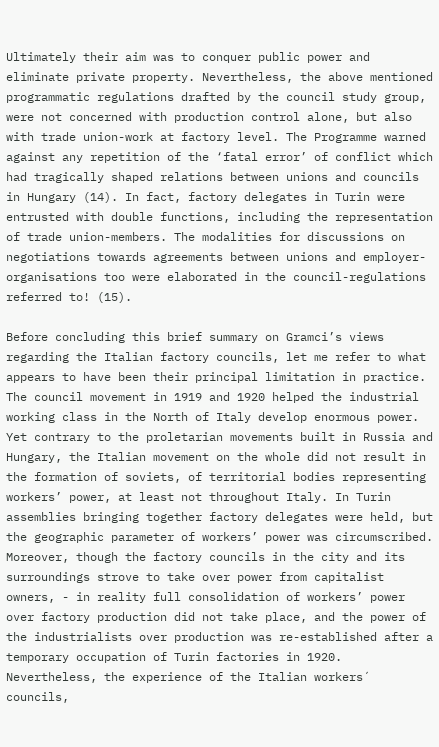Ultimately their aim was to conquer public power and eliminate private property. Nevertheless, the above mentioned programmatic regulations drafted by the council study group, were not concerned with production control alone, but also with trade union-work at factory level. The Programme warned against any repetition of the ‘fatal error’ of conflict which had tragically shaped relations between unions and councils in Hungary (14). In fact, factory delegates in Turin were entrusted with double functions, including the representation of trade union-members. The modalities for discussions on negotiations towards agreements between unions and employer-organisations too were elaborated in the council-regulations referred to! (15).

Before concluding this brief summary on Gramci’s views regarding the Italian factory councils, let me refer to what appears to have been their principal limitation in practice. The council movement in 1919 and 1920 helped the industrial working class in the North of Italy develop enormous power. Yet contrary to the proletarian movements built in Russia and Hungary, the Italian movement on the whole did not result in the formation of soviets, of territorial bodies representing workers’ power, at least not throughout Italy. In Turin assemblies bringing together factory delegates were held, but the geographic parameter of workers’ power was circumscribed. Moreover, though the factory councils in the city and its surroundings strove to take over power from capitalist owners, - in reality full consolidation of workers’ power over factory production did not take place, and the power of the industrialists over production was re-established after a temporary occupation of Turin factories in 1920. Nevertheless, the experience of the Italian workers´ councils,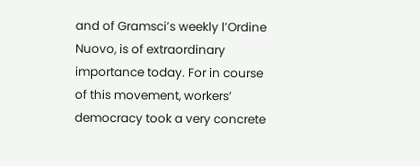and of Gramsci’s weekly l’Ordine Nuovo, is of extraordinary importance today. For in course of this movement, workers’ democracy took a very concrete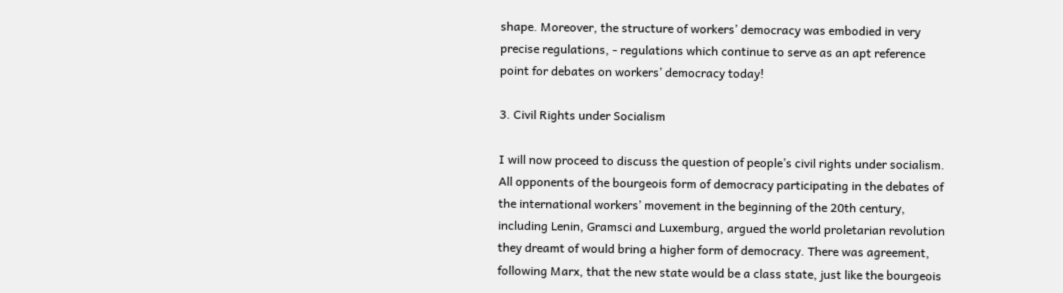shape. Moreover, the structure of workers’ democracy was embodied in very precise regulations, - regulations which continue to serve as an apt reference point for debates on workers’ democracy today!

3. Civil Rights under Socialism

I will now proceed to discuss the question of people’s civil rights under socialism. All opponents of the bourgeois form of democracy participating in the debates of the international workers’ movement in the beginning of the 20th century, including Lenin, Gramsci and Luxemburg, argued the world proletarian revolution they dreamt of would bring a higher form of democracy. There was agreement, following Marx, that the new state would be a class state, just like the bourgeois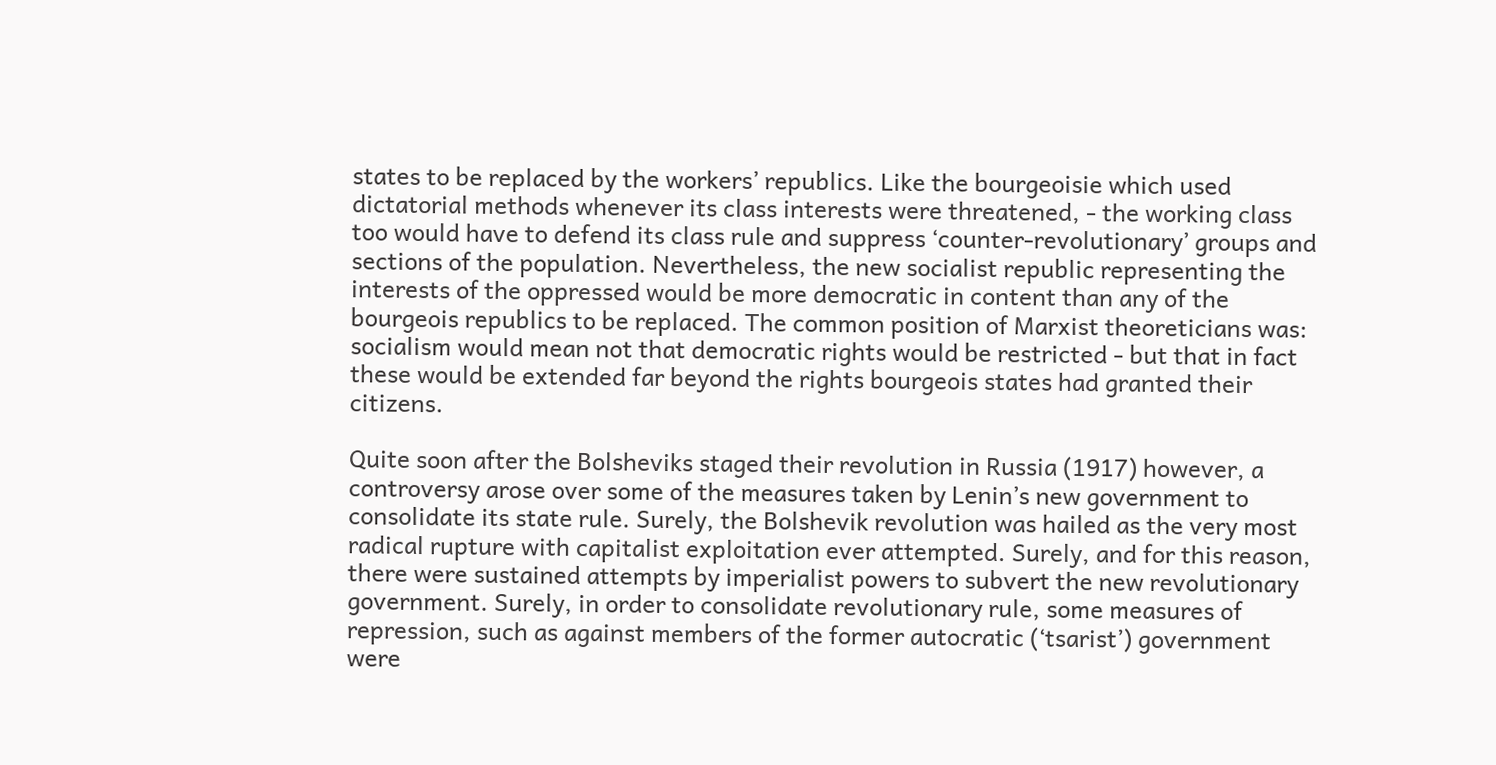states to be replaced by the workers’ republics. Like the bourgeoisie which used dictatorial methods whenever its class interests were threatened, - the working class too would have to defend its class rule and suppress ‘counter-revolutionary’ groups and sections of the population. Nevertheless, the new socialist republic representing the interests of the oppressed would be more democratic in content than any of the bourgeois republics to be replaced. The common position of Marxist theoreticians was: socialism would mean not that democratic rights would be restricted - but that in fact these would be extended far beyond the rights bourgeois states had granted their citizens.

Quite soon after the Bolsheviks staged their revolution in Russia (1917) however, a controversy arose over some of the measures taken by Lenin’s new government to consolidate its state rule. Surely, the Bolshevik revolution was hailed as the very most radical rupture with capitalist exploitation ever attempted. Surely, and for this reason, there were sustained attempts by imperialist powers to subvert the new revolutionary government. Surely, in order to consolidate revolutionary rule, some measures of repression, such as against members of the former autocratic (‘tsarist’) government were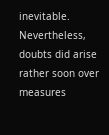inevitable. Nevertheless, doubts did arise rather soon over measures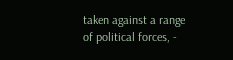taken against a range of political forces, -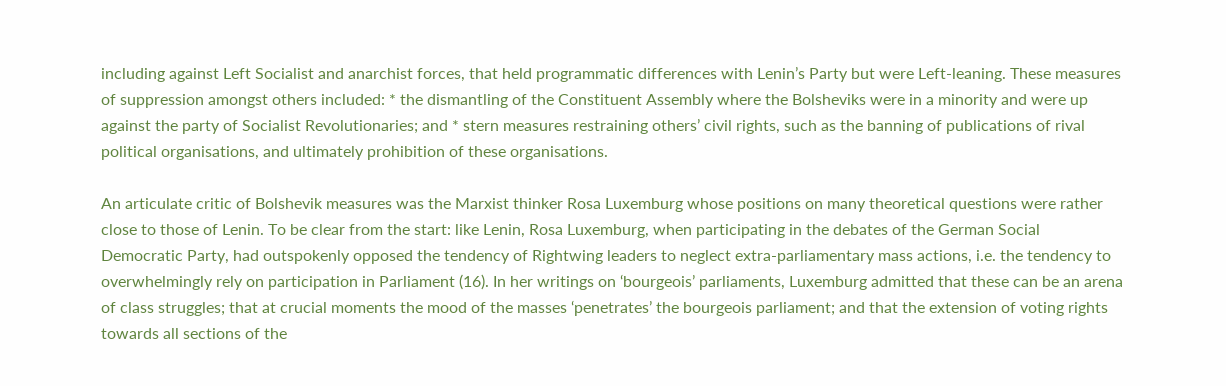including against Left Socialist and anarchist forces, that held programmatic differences with Lenin’s Party but were Left-leaning. These measures of suppression amongst others included: * the dismantling of the Constituent Assembly where the Bolsheviks were in a minority and were up against the party of Socialist Revolutionaries; and * stern measures restraining others’ civil rights, such as the banning of publications of rival political organisations, and ultimately prohibition of these organisations.

An articulate critic of Bolshevik measures was the Marxist thinker Rosa Luxemburg whose positions on many theoretical questions were rather close to those of Lenin. To be clear from the start: like Lenin, Rosa Luxemburg, when participating in the debates of the German Social Democratic Party, had outspokenly opposed the tendency of Rightwing leaders to neglect extra-parliamentary mass actions, i.e. the tendency to overwhelmingly rely on participation in Parliament (16). In her writings on ‘bourgeois’ parliaments, Luxemburg admitted that these can be an arena of class struggles; that at crucial moments the mood of the masses ‘penetrates’ the bourgeois parliament; and that the extension of voting rights towards all sections of the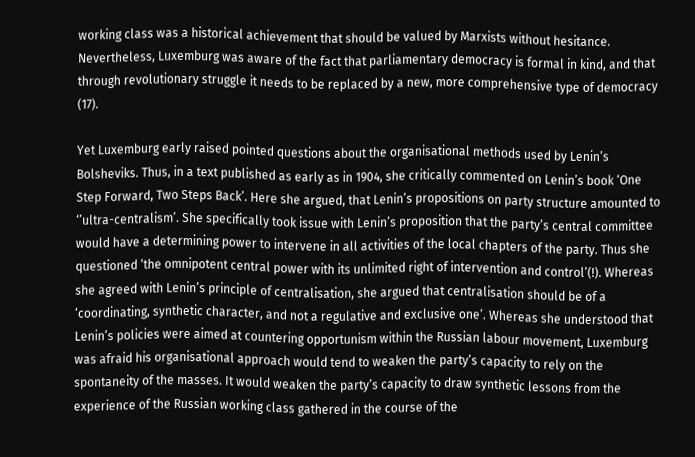working class was a historical achievement that should be valued by Marxists without hesitance. Nevertheless, Luxemburg was aware of the fact that parliamentary democracy is formal in kind, and that through revolutionary struggle it needs to be replaced by a new, more comprehensive type of democracy (17).

Yet Luxemburg early raised pointed questions about the organisational methods used by Lenin’s Bolsheviks. Thus, in a text published as early as in 1904, she critically commented on Lenin’s book ‘One Step Forward, Two Steps Back’. Here she argued, that Lenin’s propositions on party structure amounted to ‘’ultra-centralism’. She specifically took issue with Lenin’s proposition that the party’s central committee would have a determining power to intervene in all activities of the local chapters of the party. Thus she questioned ‘the omnipotent central power with its unlimited right of intervention and control’(!). Whereas she agreed with Lenin’s principle of centralisation, she argued that centralisation should be of a ‘coordinating, synthetic character, and not a regulative and exclusive one’. Whereas she understood that Lenin’s policies were aimed at countering opportunism within the Russian labour movement, Luxemburg was afraid his organisational approach would tend to weaken the party’s capacity to rely on the spontaneity of the masses. It would weaken the party’s capacity to draw synthetic lessons from the experience of the Russian working class gathered in the course of the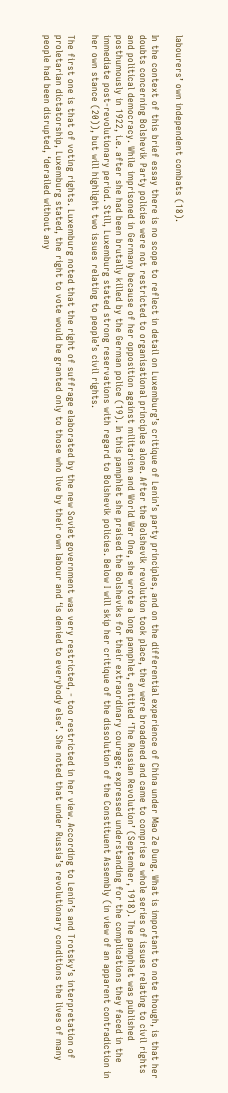labourers’ own independent combats (18).

In the context of this brief essay there is no scope to reflect in detail on Luxemburg’s critique of Lenin’s party principles, and on the differential experience of China under Mao Ze Dung. What is important to note though, is that her doubts concerning Bolshevik Party policies were not restricted to organisational principles alone. After the Bolshevik revolution took place, they were broadened and came to comprise a whole series of issues relating to civil rights and political democracy. While imprisoned in Germany because of her opposition against militarism and World War One, she wrote a long pamphlet, entitled ‘The Russian Revolution’ (September, 1918). The pamphlet was published posthumously in 1922, i.e. after she had been brutally killed by the German police (19). In this pamphlet she praised the Bolsheviks for their extraordinary courage; expressed understanding for the complications they faced in the immediate post-revolutionary period. Still, Luxemburg stated strong reservations with regard to Bolshevik policies. Below I will skip her critique of the dissolution of the Constituent Assembly (in view of an apparent contradiction in her own stance (20)), but will highlight two issues relating to people’s civil rights.

The first one is that of voting rights. Luxemburg noted that the right of suffrage elaborated by the new Soviet government was very restricted, - too restricted in her view. According to Lenin’s and Trotsky’s interpretation of proletarian dictatorship, Luxemburg stated, the right to vote would be granted only to those who live by their own labour and ‘is denied to everybody else’. She noted that under Russia’s revolutionary conditions the lives of many people had been disrupted, ‘derailed without any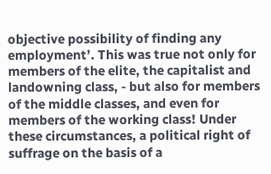objective possibility of finding any employment’. This was true not only for members of the elite, the capitalist and landowning class, - but also for members of the middle classes, and even for members of the working class! Under these circumstances, a political right of suffrage on the basis of a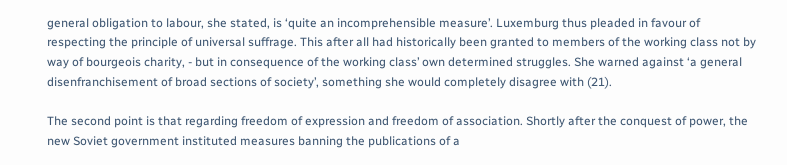general obligation to labour, she stated, is ‘quite an incomprehensible measure’. Luxemburg thus pleaded in favour of respecting the principle of universal suffrage. This after all had historically been granted to members of the working class not by way of bourgeois charity, - but in consequence of the working class’ own determined struggles. She warned against ‘a general disenfranchisement of broad sections of society’, something she would completely disagree with (21).

The second point is that regarding freedom of expression and freedom of association. Shortly after the conquest of power, the new Soviet government instituted measures banning the publications of a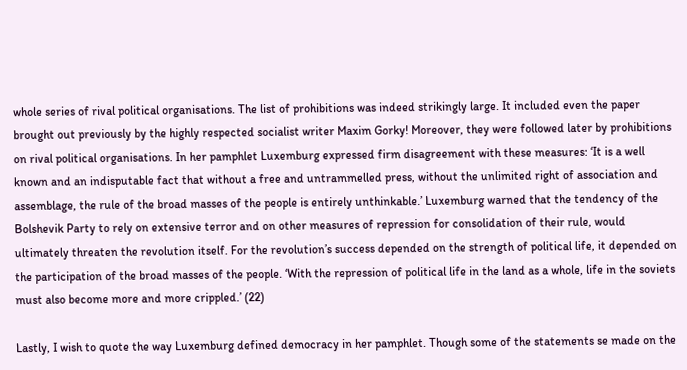whole series of rival political organisations. The list of prohibitions was indeed strikingly large. It included even the paper brought out previously by the highly respected socialist writer Maxim Gorky! Moreover, they were followed later by prohibitions on rival political organisations. In her pamphlet Luxemburg expressed firm disagreement with these measures: ‘It is a well known and an indisputable fact that without a free and untrammelled press, without the unlimited right of association and assemblage, the rule of the broad masses of the people is entirely unthinkable.’ Luxemburg warned that the tendency of the Bolshevik Party to rely on extensive terror and on other measures of repression for consolidation of their rule, would ultimately threaten the revolution itself. For the revolution’s success depended on the strength of political life, it depended on the participation of the broad masses of the people. ‘With the repression of political life in the land as a whole, life in the soviets must also become more and more crippled.’ (22)

Lastly, I wish to quote the way Luxemburg defined democracy in her pamphlet. Though some of the statements se made on the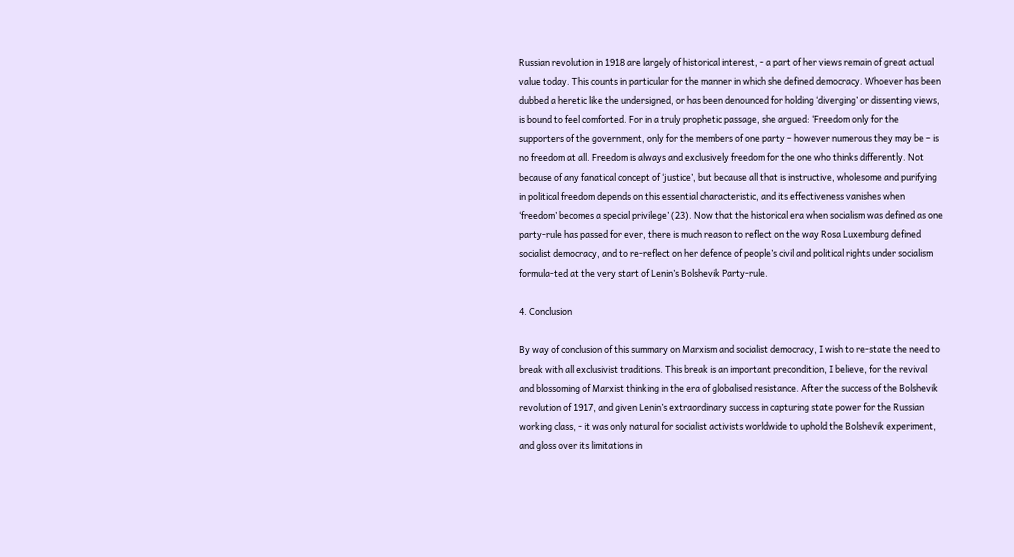Russian revolution in 1918 are largely of historical interest, - a part of her views remain of great actual value today. This counts in particular for the manner in which she defined democracy. Whoever has been dubbed a heretic like the undersigned, or has been denounced for holding ‘diverging’ or dissenting views, is bound to feel comforted. For in a truly prophetic passage, she argued: ‘Freedom only for the supporters of the government, only for the members of one party – however numerous they may be – is no freedom at all. Freedom is always and exclusively freedom for the one who thinks differently. Not because of any fanatical concept of ‘justice’, but because all that is instructive, wholesome and purifying in political freedom depends on this essential characteristic, and its effectiveness vanishes when ‘freedom’ becomes a special privilege’ (23). Now that the historical era when socialism was defined as one party-rule has passed for ever, there is much reason to reflect on the way Rosa Luxemburg defined socialist democracy, and to re-reflect on her defence of people’s civil and political rights under socialism formula-ted at the very start of Lenin’s Bolshevik Party-rule.

4. Conclusion

By way of conclusion of this summary on Marxism and socialist democracy, I wish to re-state the need to break with all exclusivist traditions. This break is an important precondition, I believe, for the revival and blossoming of Marxist thinking in the era of globalised resistance. After the success of the Bolshevik revolution of 1917, and given Lenin’s extraordinary success in capturing state power for the Russian working class, - it was only natural for socialist activists worldwide to uphold the Bolshevik experiment, and gloss over its limitations in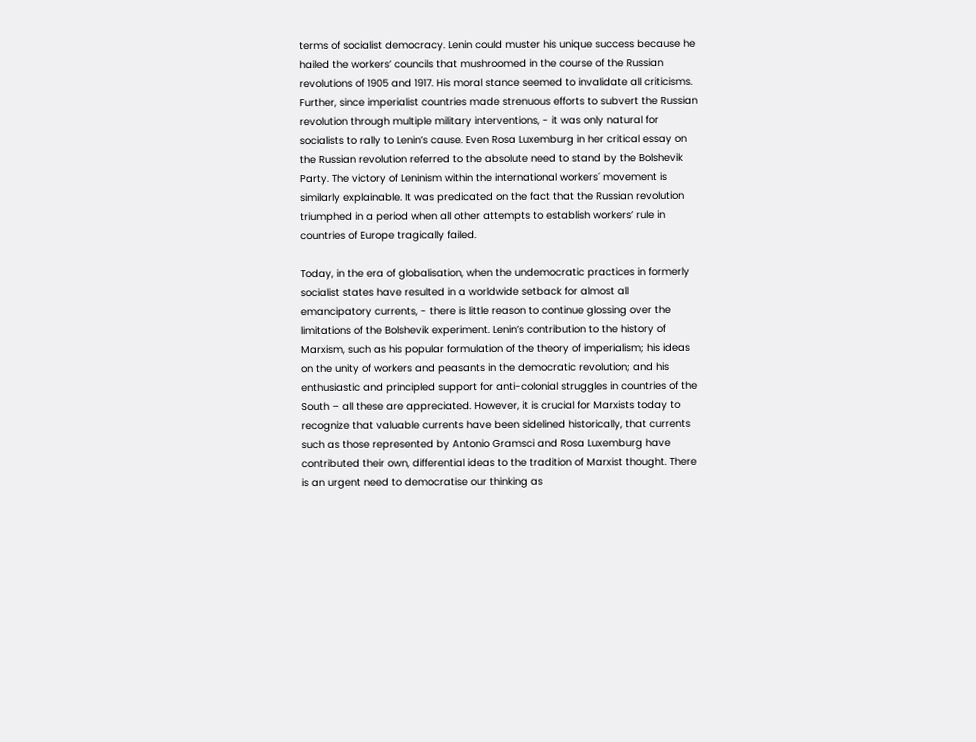terms of socialist democracy. Lenin could muster his unique success because he hailed the workers’ councils that mushroomed in the course of the Russian revolutions of 1905 and 1917. His moral stance seemed to invalidate all criticisms. Further, since imperialist countries made strenuous efforts to subvert the Russian revolution through multiple military interventions, - it was only natural for socialists to rally to Lenin’s cause. Even Rosa Luxemburg in her critical essay on the Russian revolution referred to the absolute need to stand by the Bolshevik Party. The victory of Leninism within the international workers´ movement is similarly explainable. It was predicated on the fact that the Russian revolution triumphed in a period when all other attempts to establish workers’ rule in countries of Europe tragically failed.

Today, in the era of globalisation, when the undemocratic practices in formerly socialist states have resulted in a worldwide setback for almost all emancipatory currents, - there is little reason to continue glossing over the limitations of the Bolshevik experiment. Lenin’s contribution to the history of Marxism, such as his popular formulation of the theory of imperialism; his ideas on the unity of workers and peasants in the democratic revolution; and his enthusiastic and principled support for anti-colonial struggles in countries of the South – all these are appreciated. However, it is crucial for Marxists today to recognize that valuable currents have been sidelined historically, that currents such as those represented by Antonio Gramsci and Rosa Luxemburg have contributed their own, differential ideas to the tradition of Marxist thought. There is an urgent need to democratise our thinking as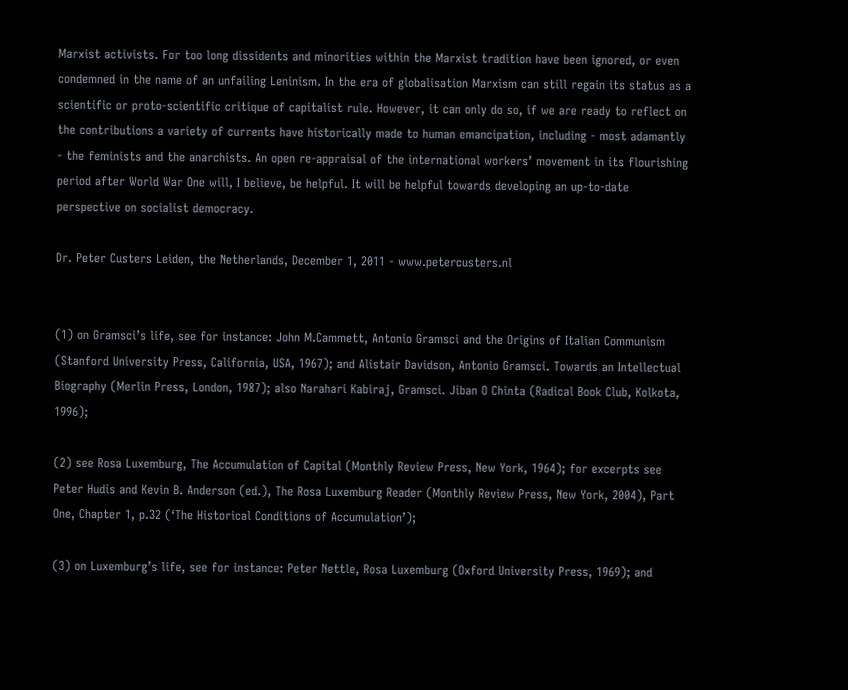Marxist activists. For too long dissidents and minorities within the Marxist tradition have been ignored, or even condemned in the name of an unfailing Leninism. In the era of globalisation Marxism can still regain its status as a scientific or proto-scientific critique of capitalist rule. However, it can only do so, if we are ready to reflect on the contributions a variety of currents have historically made to human emancipation, including - most adamantly - the feminists and the anarchists. An open re-appraisal of the international workers’ movement in its flourishing period after World War One will, I believe, be helpful. It will be helpful towards developing an up-to-date perspective on socialist democracy.

Dr. Peter Custers Leiden, the Netherlands, December 1, 2011 - www.petercusters.nl


(1) on Gramsci’s life, see for instance: John M.Cammett, Antonio Gramsci and the Origins of Italian Communism (Stanford University Press, California, USA, 1967); and Alistair Davidson, Antonio Gramsci. Towards an Intellectual Biography (Merlin Press, London, 1987); also Narahari Kabiraj, Gramsci. Jiban O Chinta (Radical Book Club, Kolkota, 1996);

(2) see Rosa Luxemburg, The Accumulation of Capital (Monthly Review Press, New York, 1964); for excerpts see Peter Hudis and Kevin B. Anderson (ed.), The Rosa Luxemburg Reader (Monthly Review Press, New York, 2004), Part One, Chapter 1, p.32 (‘The Historical Conditions of Accumulation’);

(3) on Luxemburg’s life, see for instance: Peter Nettle, Rosa Luxemburg (Oxford University Press, 1969); and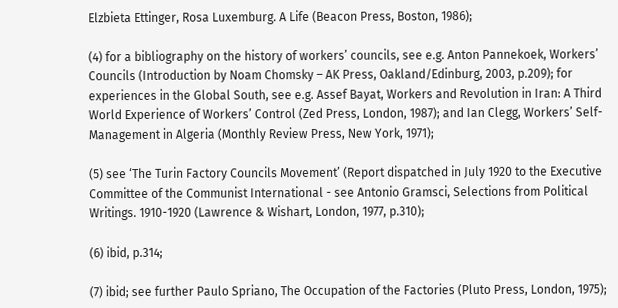Elzbieta Ettinger, Rosa Luxemburg. A Life (Beacon Press, Boston, 1986);

(4) for a bibliography on the history of workers’ councils, see e.g. Anton Pannekoek, Workers’ Councils (Introduction by Noam Chomsky – AK Press, Oakland/Edinburg, 2003, p.209); for experiences in the Global South, see e.g. Assef Bayat, Workers and Revolution in Iran: A Third World Experience of Workers’ Control (Zed Press, London, 1987); and Ian Clegg, Workers’ Self- Management in Algeria (Monthly Review Press, New York, 1971);

(5) see ‘The Turin Factory Councils Movement’ (Report dispatched in July 1920 to the Executive Committee of the Communist International - see Antonio Gramsci, Selections from Political Writings. 1910-1920 (Lawrence & Wishart, London, 1977, p.310);

(6) ibid, p.314;

(7) ibid; see further Paulo Spriano, The Occupation of the Factories (Pluto Press, London, 1975);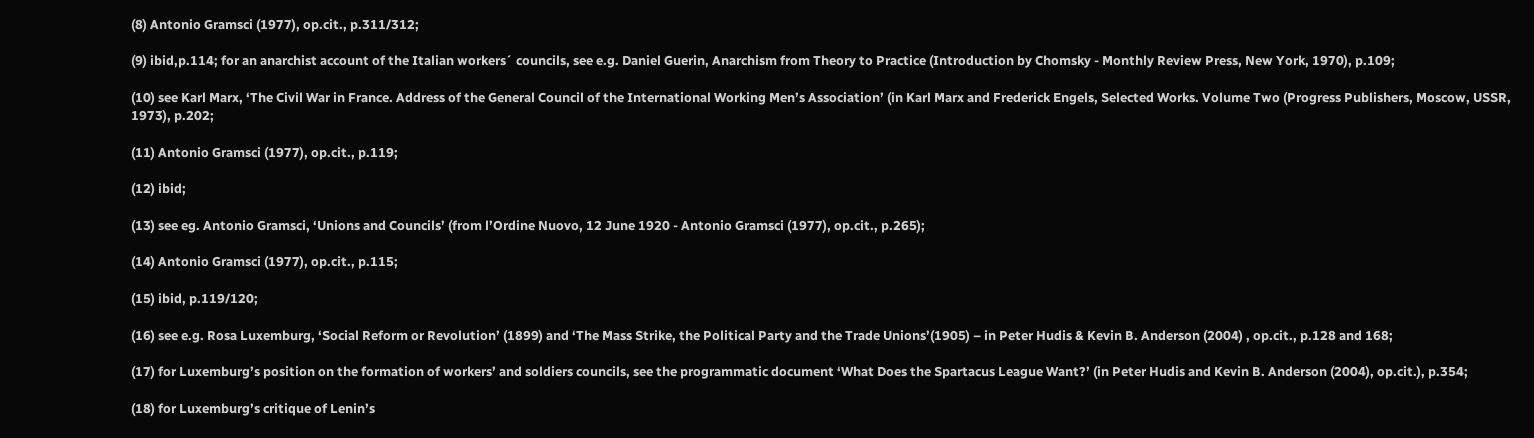(8) Antonio Gramsci (1977), op.cit., p.311/312;

(9) ibid,p.114; for an anarchist account of the Italian workers´ councils, see e.g. Daniel Guerin, Anarchism from Theory to Practice (Introduction by Chomsky - Monthly Review Press, New York, 1970), p.109;

(10) see Karl Marx, ‘The Civil War in France. Address of the General Council of the International Working Men’s Association’ (in Karl Marx and Frederick Engels, Selected Works. Volume Two (Progress Publishers, Moscow, USSR, 1973), p.202;

(11) Antonio Gramsci (1977), op.cit., p.119;

(12) ibid;

(13) see eg. Antonio Gramsci, ‘Unions and Councils’ (from l’Ordine Nuovo, 12 June 1920 - Antonio Gramsci (1977), op.cit., p.265);

(14) Antonio Gramsci (1977), op.cit., p.115;

(15) ibid, p.119/120;

(16) see e.g. Rosa Luxemburg, ‘Social Reform or Revolution’ (1899) and ‘The Mass Strike, the Political Party and the Trade Unions’(1905) – in Peter Hudis & Kevin B. Anderson (2004) , op.cit., p.128 and 168;

(17) for Luxemburg’s position on the formation of workers’ and soldiers councils, see the programmatic document ‘What Does the Spartacus League Want?’ (in Peter Hudis and Kevin B. Anderson (2004), op.cit.), p.354;

(18) for Luxemburg’s critique of Lenin’s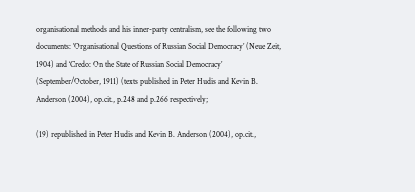organisational methods and his inner-party centralism, see the following two documents: ’Organisational Questions of Russian Social Democracy’ (Neue Zeit, 1904) and ‘Credo: On the State of Russian Social Democracy’ (September/October, 1911) (texts published in Peter Hudis and Kevin B. Anderson (2004), op.cit., p.248 and p.266 respectively;

(19) republished in Peter Hudis and Kevin B. Anderson (2004), op.cit.,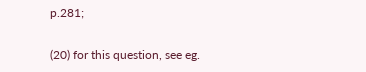p.281;

(20) for this question, see eg.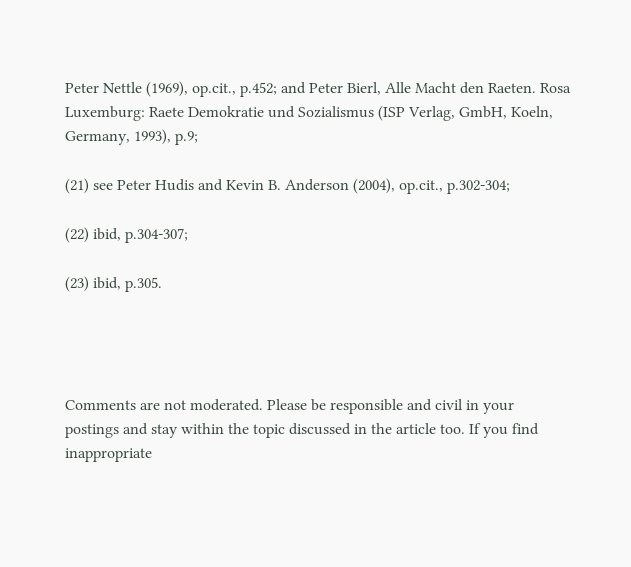Peter Nettle (1969), op.cit., p.452; and Peter Bierl, Alle Macht den Raeten. Rosa Luxemburg: Raete Demokratie und Sozialismus (ISP Verlag, GmbH, Koeln, Germany, 1993), p.9;

(21) see Peter Hudis and Kevin B. Anderson (2004), op.cit., p.302-304;

(22) ibid, p.304-307;

(23) ibid, p.305.




Comments are not moderated. Please be responsible and civil in your postings and stay within the topic discussed in the article too. If you find inappropriate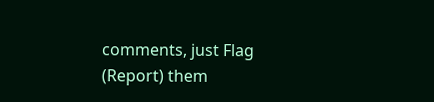comments, just Flag (Report) them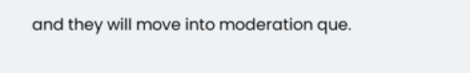and they will move into moderation que.